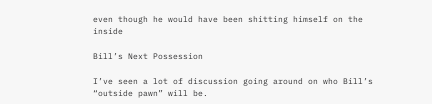even though he would have been shitting himself on the inside

Bill’s Next Possession

I’ve seen a lot of discussion going around on who Bill’s “outside pawn” will be.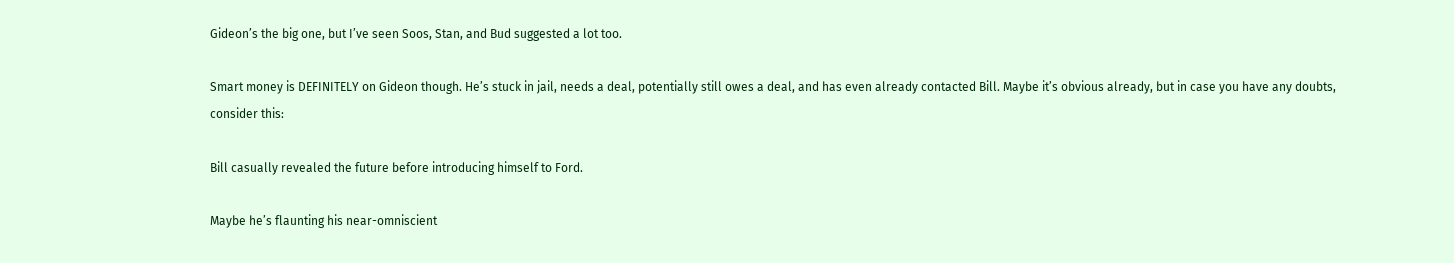Gideon’s the big one, but I’ve seen Soos, Stan, and Bud suggested a lot too.

Smart money is DEFINITELY on Gideon though. He’s stuck in jail, needs a deal, potentially still owes a deal, and has even already contacted Bill. Maybe it’s obvious already, but in case you have any doubts, consider this:

Bill casually revealed the future before introducing himself to Ford.

Maybe he’s flaunting his near-omniscient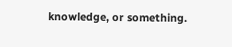knowledge, or something.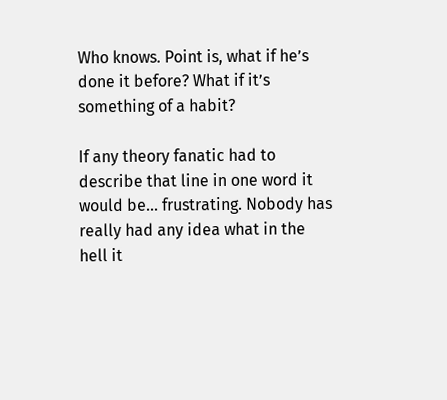Who knows. Point is, what if he’s done it before? What if it’s something of a habit?

If any theory fanatic had to describe that line in one word it would be… frustrating. Nobody has really had any idea what in the hell it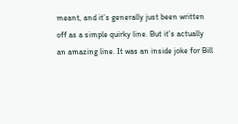meant, and it’s generally just been written off as a simple quirky line. But it’s actually an amazing line. It was an inside joke for Bill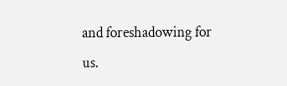and foreshadowing for us.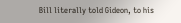Bill literally told Gideon, to his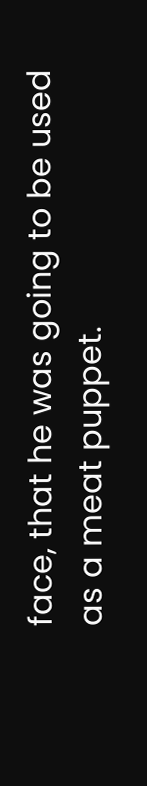face, that he was going to be used as a meat puppet.